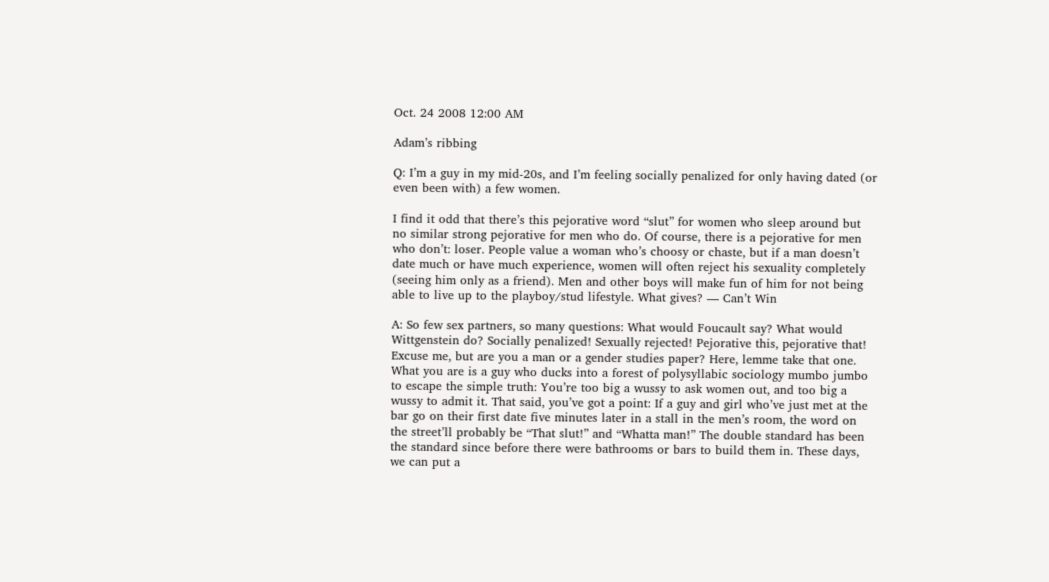Oct. 24 2008 12:00 AM

Adam’s ribbing

Q: I’m a guy in my mid-20s, and I’m feeling socially penalized for only having dated (or even been with) a few women.

I find it odd that there’s this pejorative word “slut” for women who sleep around but no similar strong pejorative for men who do. Of course, there is a pejorative for men who don’t: loser. People value a woman who’s choosy or chaste, but if a man doesn’t date much or have much experience, women will often reject his sexuality completely (seeing him only as a friend). Men and other boys will make fun of him for not being able to live up to the playboy/stud lifestyle. What gives? — Can’t Win

A: So few sex partners, so many questions: What would Foucault say? What would Wittgenstein do? Socially penalized! Sexually rejected! Pejorative this, pejorative that! Excuse me, but are you a man or a gender studies paper? Here, lemme take that one. What you are is a guy who ducks into a forest of polysyllabic sociology mumbo jumbo to escape the simple truth: You’re too big a wussy to ask women out, and too big a wussy to admit it. That said, you’ve got a point: If a guy and girl who’ve just met at the bar go on their first date five minutes later in a stall in the men’s room, the word on the street’ll probably be “That slut!” and “Whatta man!” The double standard has been the standard since before there were bathrooms or bars to build them in. These days, we can put a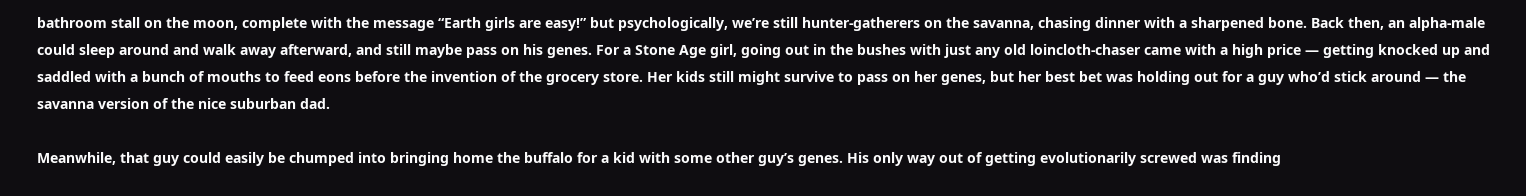bathroom stall on the moon, complete with the message “Earth girls are easy!” but psychologically, we’re still hunter-gatherers on the savanna, chasing dinner with a sharpened bone. Back then, an alpha-male could sleep around and walk away afterward, and still maybe pass on his genes. For a Stone Age girl, going out in the bushes with just any old loincloth-chaser came with a high price — getting knocked up and saddled with a bunch of mouths to feed eons before the invention of the grocery store. Her kids still might survive to pass on her genes, but her best bet was holding out for a guy who’d stick around — the savanna version of the nice suburban dad.

Meanwhile, that guy could easily be chumped into bringing home the buffalo for a kid with some other guy’s genes. His only way out of getting evolutionarily screwed was finding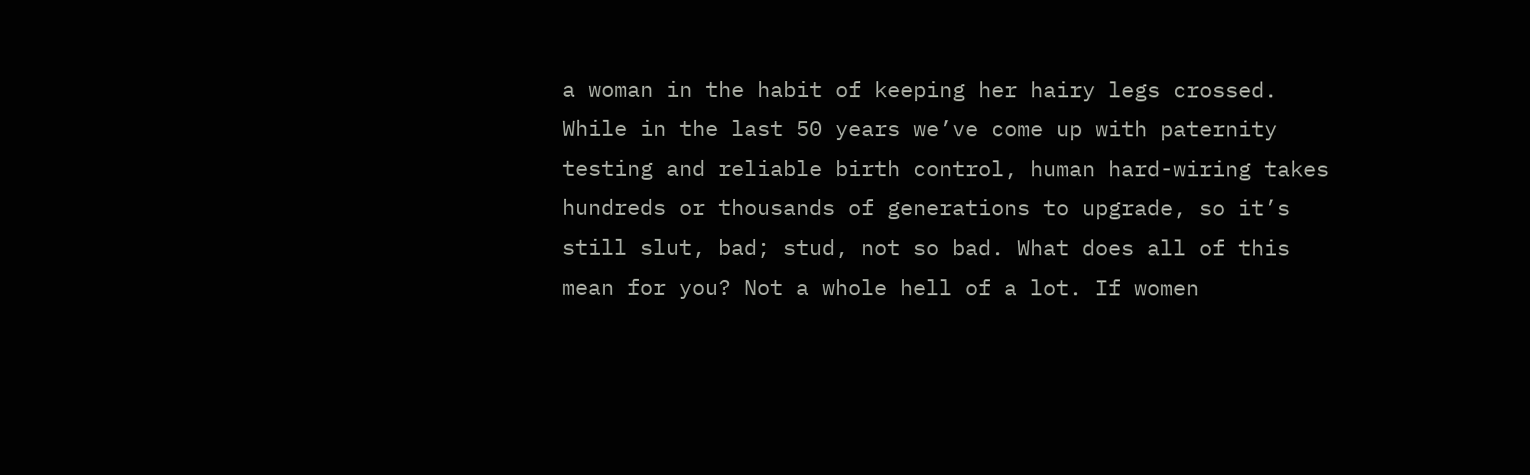a woman in the habit of keeping her hairy legs crossed. While in the last 50 years we’ve come up with paternity testing and reliable birth control, human hard-wiring takes hundreds or thousands of generations to upgrade, so it’s still slut, bad; stud, not so bad. What does all of this mean for you? Not a whole hell of a lot. If women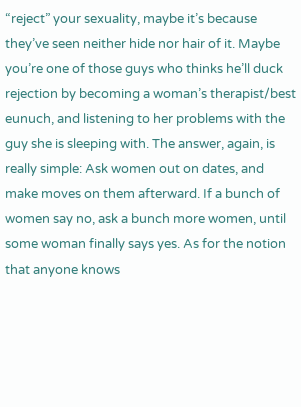“reject” your sexuality, maybe it’s because they’ve seen neither hide nor hair of it. Maybe you’re one of those guys who thinks he’ll duck rejection by becoming a woman’s therapist/best eunuch, and listening to her problems with the guy she is sleeping with. The answer, again, is really simple: Ask women out on dates, and make moves on them afterward. If a bunch of women say no, ask a bunch more women, until some woman finally says yes. As for the notion that anyone knows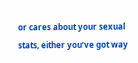or cares about your sexual stats, either you’ve got way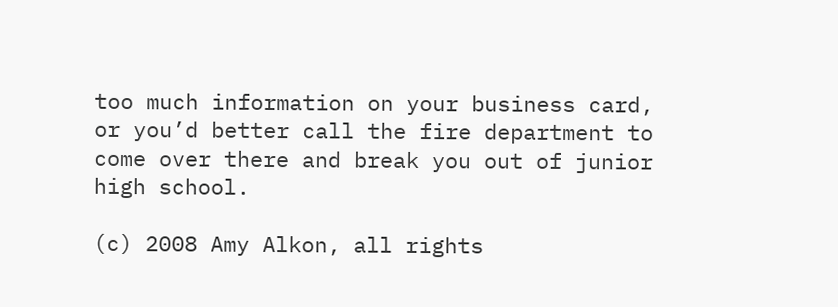too much information on your business card, or you’d better call the fire department to come over there and break you out of junior high school.

(c) 2008 Amy Alkon, all rights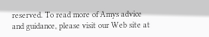reserved. To read more of Amys advice and guidance, please visit our Web site at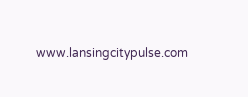www.lansingcitypulse.com